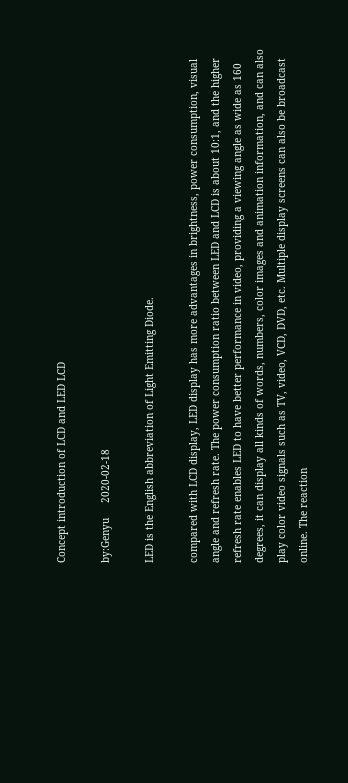Concept introduction of LCD and LED LCD

by:Genyu     2020-02-18

LED is the English abbreviation of Light Emitting Diode.

compared with LCD display, LED display has more advantages in brightness, power consumption, visual angle and refresh rate. The power consumption ratio between LED and LCD is about 10:1, and the higher refresh rate enables LED to have better performance in video, providing a viewing angle as wide as 160 degrees, it can display all kinds of words, numbers, color images and animation information, and can also play color video signals such as TV, video, VCD, DVD, etc. Multiple display screens can also be broadcast online. The reaction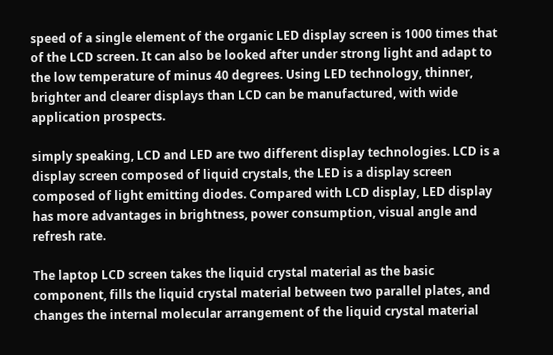speed of a single element of the organic LED display screen is 1000 times that of the LCD screen. It can also be looked after under strong light and adapt to the low temperature of minus 40 degrees. Using LED technology, thinner, brighter and clearer displays than LCD can be manufactured, with wide application prospects.

simply speaking, LCD and LED are two different display technologies. LCD is a display screen composed of liquid crystals, the LED is a display screen composed of light emitting diodes. Compared with LCD display, LED display has more advantages in brightness, power consumption, visual angle and refresh rate.

The laptop LCD screen takes the liquid crystal material as the basic component, fills the liquid crystal material between two parallel plates, and changes the internal molecular arrangement of the liquid crystal material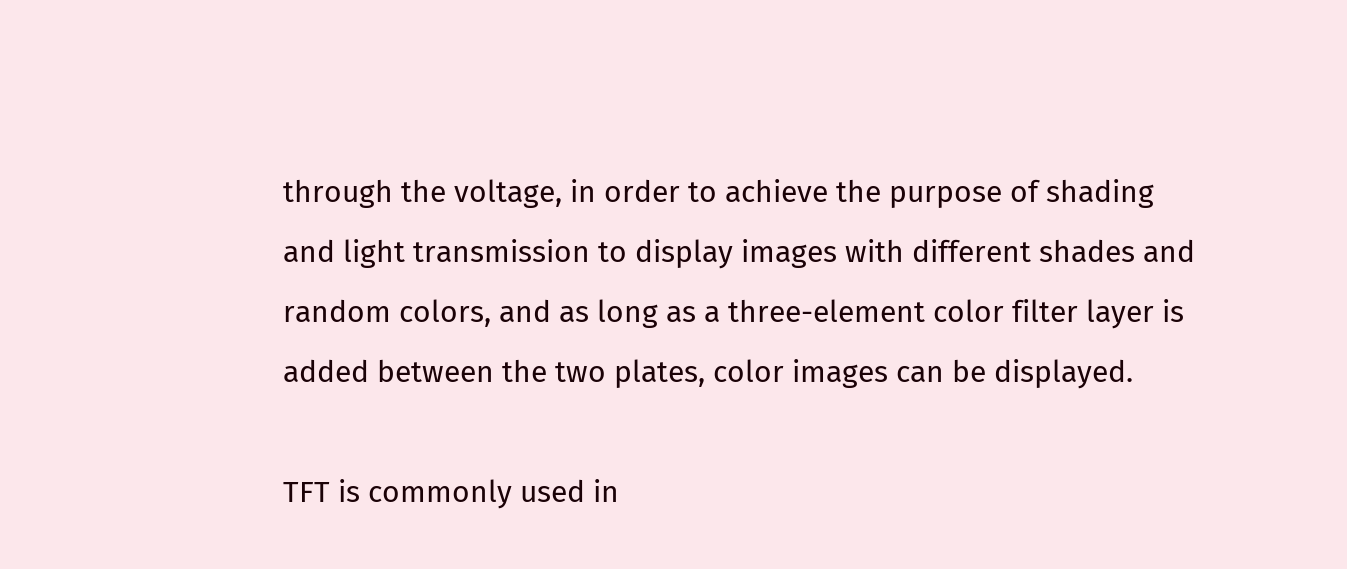through the voltage, in order to achieve the purpose of shading and light transmission to display images with different shades and random colors, and as long as a three-element color filter layer is added between the two plates, color images can be displayed.

TFT is commonly used in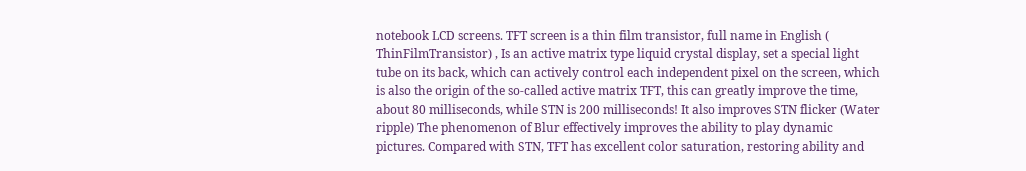notebook LCD screens. TFT screen is a thin film transistor, full name in English ( ThinFilmTransistor) , Is an active matrix type liquid crystal display, set a special light tube on its back, which can actively control each independent pixel on the screen, which is also the origin of the so-called active matrix TFT, this can greatly improve the time, about 80 milliseconds, while STN is 200 milliseconds! It also improves STN flicker (Water ripple) The phenomenon of Blur effectively improves the ability to play dynamic pictures. Compared with STN, TFT has excellent color saturation, restoring ability and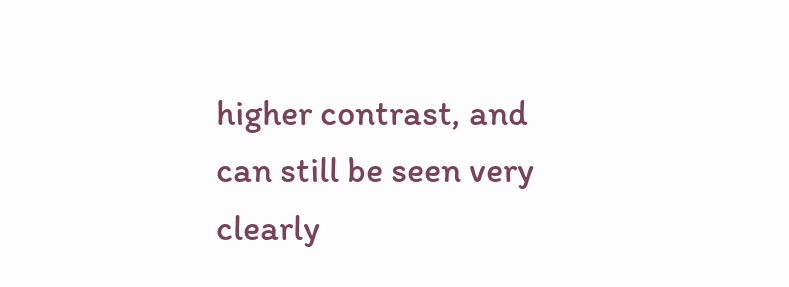higher contrast, and can still be seen very clearly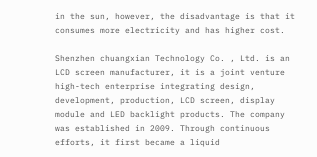in the sun, however, the disadvantage is that it consumes more electricity and has higher cost.

Shenzhen chuangxian Technology Co. , Ltd. is an LCD screen manufacturer, it is a joint venture high-tech enterprise integrating design, development, production, LCD screen, display module and LED backlight products. The company was established in 2009. Through continuous efforts, it first became a liquid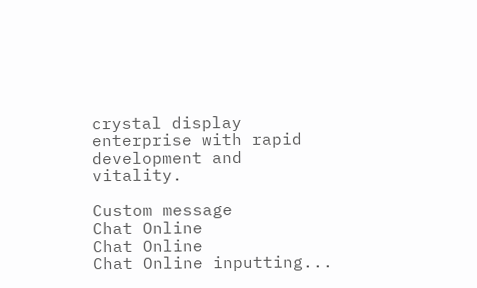crystal display enterprise with rapid development and vitality.

Custom message
Chat Online
Chat Online
Chat Online inputting...